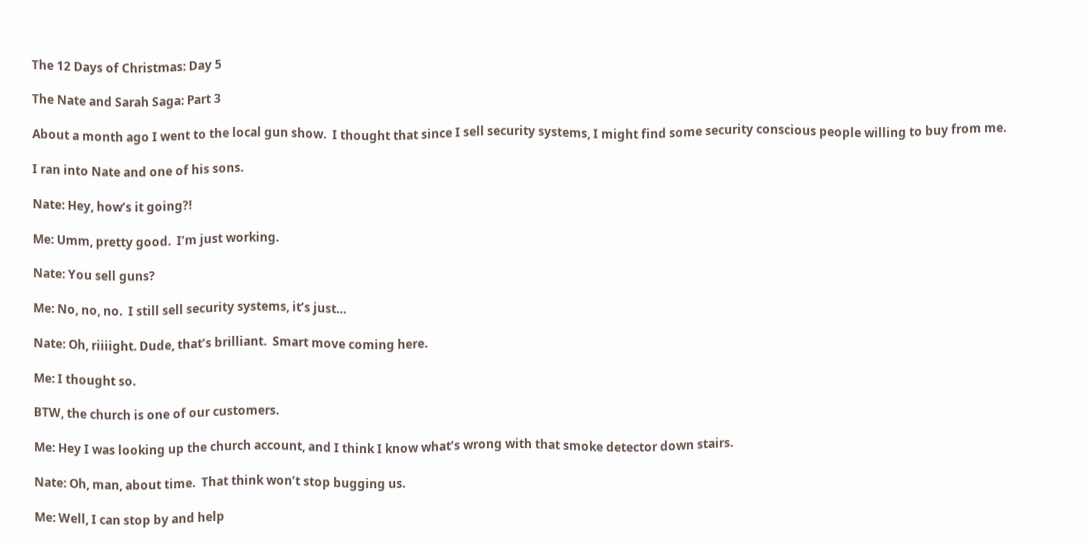The 12 Days of Christmas: Day 5

The Nate and Sarah Saga: Part 3

About a month ago I went to the local gun show.  I thought that since I sell security systems, I might find some security conscious people willing to buy from me.

I ran into Nate and one of his sons.

Nate: Hey, how’s it going?!

Me: Umm, pretty good.  I’m just working.

Nate: You sell guns?

Me: No, no, no.  I still sell security systems, it’s just…

Nate: Oh, riiiight. Dude, that’s brilliant.  Smart move coming here.

Me: I thought so.

BTW, the church is one of our customers.

Me: Hey I was looking up the church account, and I think I know what’s wrong with that smoke detector down stairs.

Nate: Oh, man, about time.  That think won’t stop bugging us.

Me: Well, I can stop by and help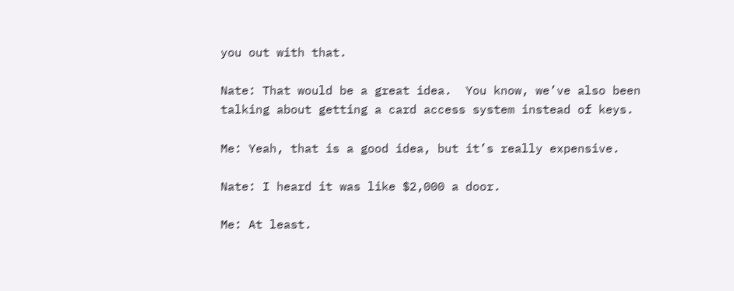you out with that.

Nate: That would be a great idea.  You know, we’ve also been talking about getting a card access system instead of keys.

Me: Yeah, that is a good idea, but it’s really expensive.

Nate: I heard it was like $2,000 a door.

Me: At least.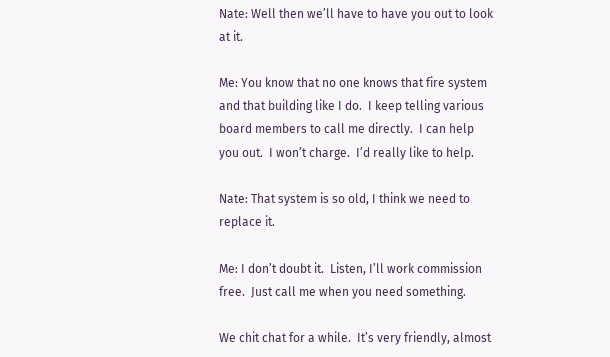Nate: Well then we’ll have to have you out to look at it.

Me: You know that no one knows that fire system and that building like I do.  I keep telling various board members to call me directly.  I can help you out.  I won’t charge.  I’d really like to help.

Nate: That system is so old, I think we need to replace it.

Me: I don’t doubt it.  Listen, I’ll work commission free.  Just call me when you need something.

We chit chat for a while.  It’s very friendly, almost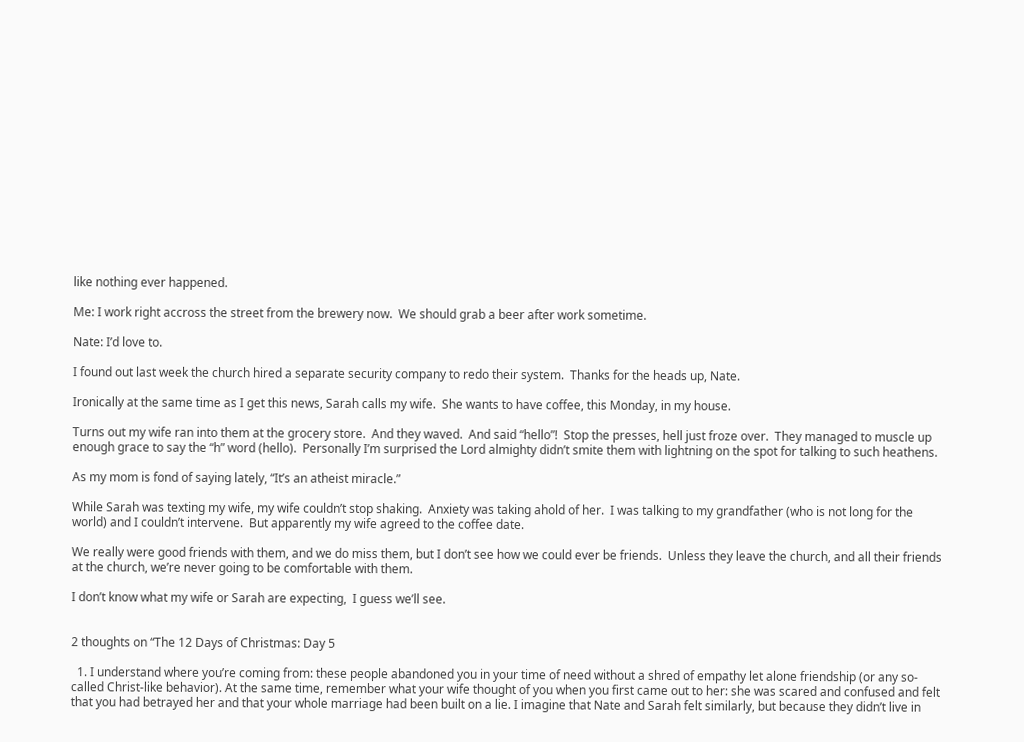like nothing ever happened.

Me: I work right accross the street from the brewery now.  We should grab a beer after work sometime.

Nate: I’d love to.

I found out last week the church hired a separate security company to redo their system.  Thanks for the heads up, Nate.

Ironically at the same time as I get this news, Sarah calls my wife.  She wants to have coffee, this Monday, in my house.

Turns out my wife ran into them at the grocery store.  And they waved.  And said “hello”!  Stop the presses, hell just froze over.  They managed to muscle up enough grace to say the “h” word (hello).  Personally I’m surprised the Lord almighty didn’t smite them with lightning on the spot for talking to such heathens.

As my mom is fond of saying lately, “It’s an atheist miracle.”

While Sarah was texting my wife, my wife couldn’t stop shaking.  Anxiety was taking ahold of her.  I was talking to my grandfather (who is not long for the world) and I couldn’t intervene.  But apparently my wife agreed to the coffee date.

We really were good friends with them, and we do miss them, but I don’t see how we could ever be friends.  Unless they leave the church, and all their friends at the church, we’re never going to be comfortable with them.

I don’t know what my wife or Sarah are expecting,  I guess we’ll see.


2 thoughts on “The 12 Days of Christmas: Day 5

  1. I understand where you’re coming from: these people abandoned you in your time of need without a shred of empathy let alone friendship (or any so-called Christ-like behavior). At the same time, remember what your wife thought of you when you first came out to her: she was scared and confused and felt that you had betrayed her and that your whole marriage had been built on a lie. I imagine that Nate and Sarah felt similarly, but because they didn’t live in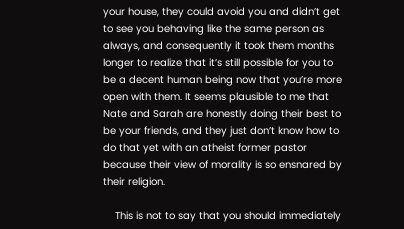your house, they could avoid you and didn’t get to see you behaving like the same person as always, and consequently it took them months longer to realize that it’s still possible for you to be a decent human being now that you’re more open with them. It seems plausible to me that Nate and Sarah are honestly doing their best to be your friends, and they just don’t know how to do that yet with an atheist former pastor because their view of morality is so ensnared by their religion.

    This is not to say that you should immediately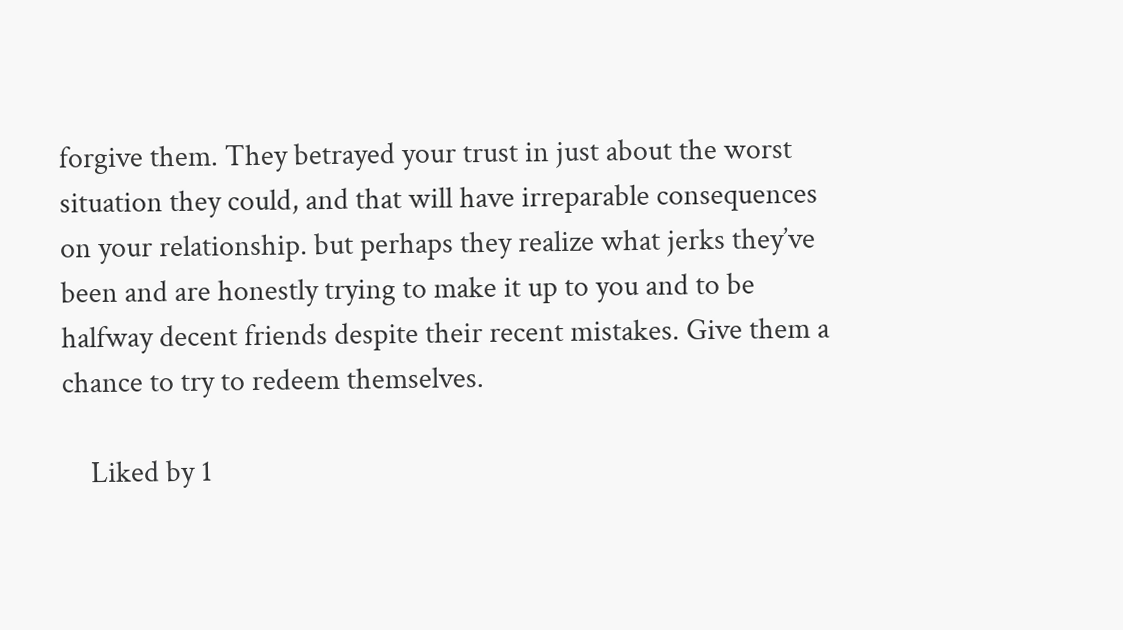forgive them. They betrayed your trust in just about the worst situation they could, and that will have irreparable consequences on your relationship. but perhaps they realize what jerks they’ve been and are honestly trying to make it up to you and to be halfway decent friends despite their recent mistakes. Give them a chance to try to redeem themselves.

    Liked by 1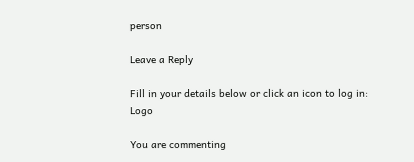person

Leave a Reply

Fill in your details below or click an icon to log in: Logo

You are commenting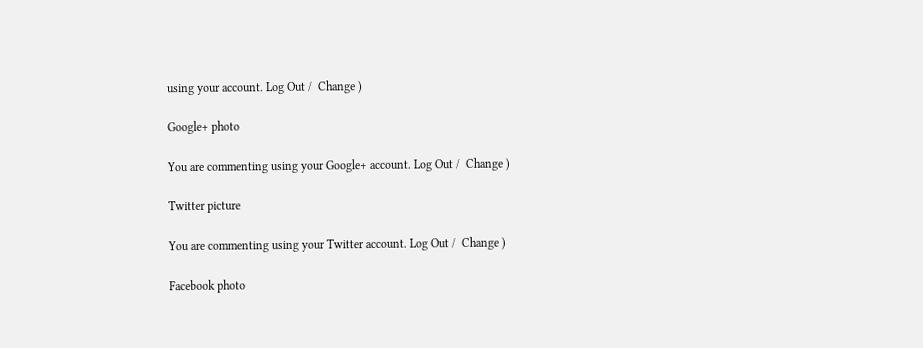using your account. Log Out /  Change )

Google+ photo

You are commenting using your Google+ account. Log Out /  Change )

Twitter picture

You are commenting using your Twitter account. Log Out /  Change )

Facebook photo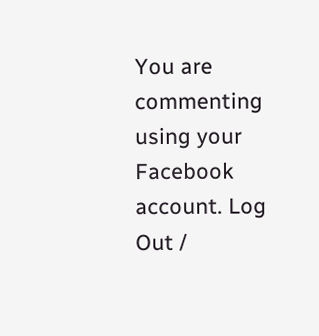You are commenting using your Facebook account. Log Out /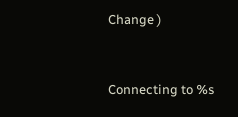Change )


Connecting to %s